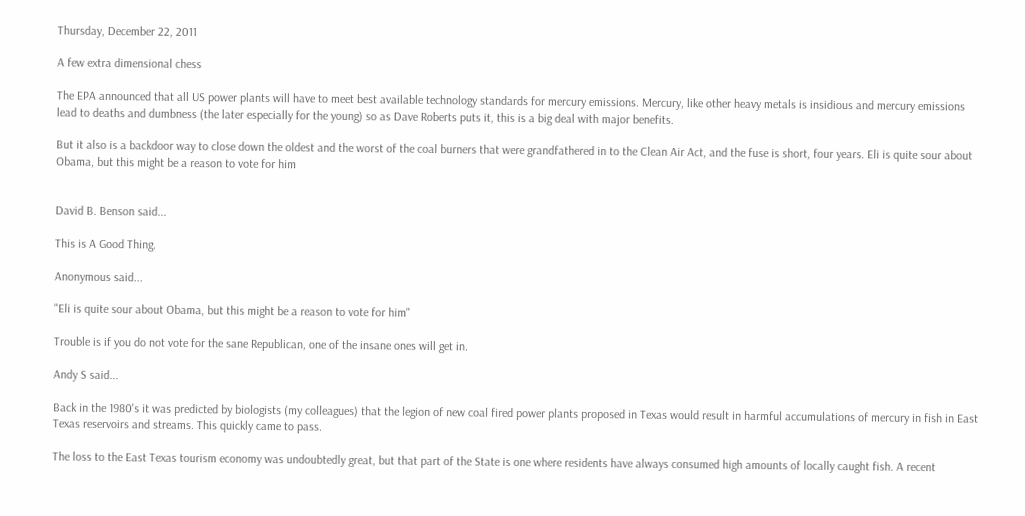Thursday, December 22, 2011

A few extra dimensional chess

The EPA announced that all US power plants will have to meet best available technology standards for mercury emissions. Mercury, like other heavy metals is insidious and mercury emissions lead to deaths and dumbness (the later especially for the young) so as Dave Roberts puts it, this is a big deal with major benefits.

But it also is a backdoor way to close down the oldest and the worst of the coal burners that were grandfathered in to the Clean Air Act, and the fuse is short, four years. Eli is quite sour about Obama, but this might be a reason to vote for him


David B. Benson said...

This is A Good Thing.

Anonymous said...

"Eli is quite sour about Obama, but this might be a reason to vote for him"

Trouble is if you do not vote for the sane Republican, one of the insane ones will get in.

Andy S said...

Back in the 1980's it was predicted by biologists (my colleagues) that the legion of new coal fired power plants proposed in Texas would result in harmful accumulations of mercury in fish in East Texas reservoirs and streams. This quickly came to pass.

The loss to the East Texas tourism economy was undoubtedly great, but that part of the State is one where residents have always consumed high amounts of locally caught fish. A recent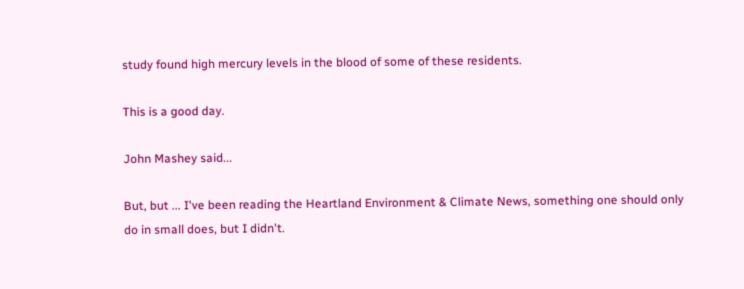study found high mercury levels in the blood of some of these residents.

This is a good day.

John Mashey said...

But, but ... I've been reading the Heartland Environment & Climate News, something one should only do in small does, but I didn't.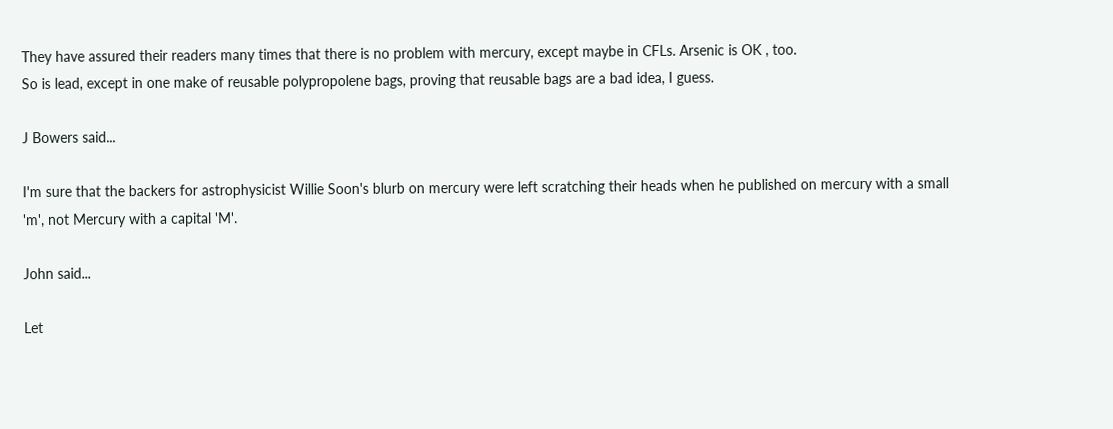They have assured their readers many times that there is no problem with mercury, except maybe in CFLs. Arsenic is OK , too.
So is lead, except in one make of reusable polypropolene bags, proving that reusable bags are a bad idea, I guess.

J Bowers said...

I'm sure that the backers for astrophysicist Willie Soon's blurb on mercury were left scratching their heads when he published on mercury with a small 'm', not Mercury with a capital 'M'.

John said...

Let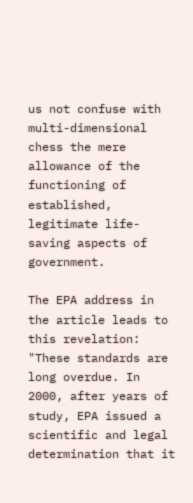us not confuse with multi-dimensional chess the mere allowance of the functioning of established, legitimate life-saving aspects of government.

The EPA address in the article leads to this revelation: "These standards are long overdue. In 2000, after years of study, EPA issued a scientific and legal determination that it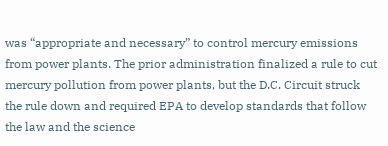was “appropriate and necessary” to control mercury emissions from power plants. The prior administration finalized a rule to cut mercury pollution from power plants, but the D.C. Circuit struck the rule down and required EPA to develop standards that follow the law and the science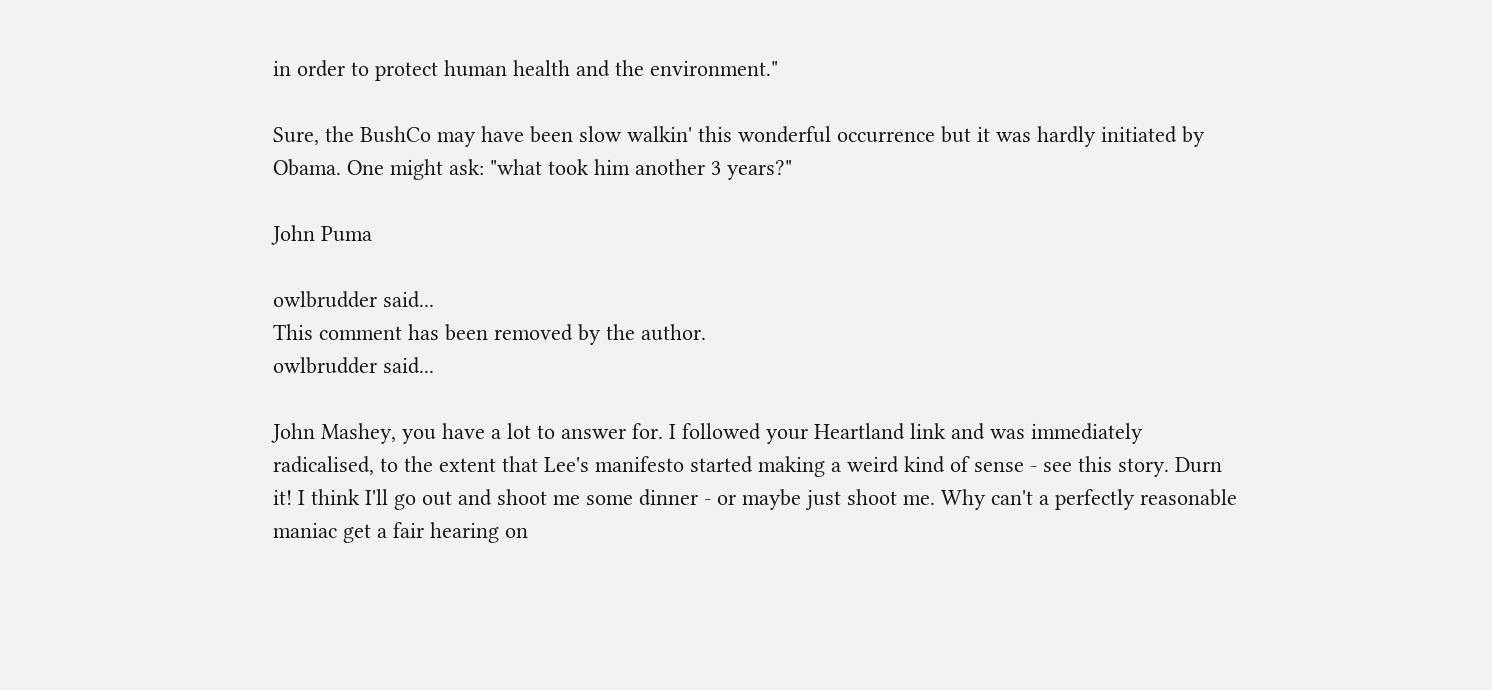in order to protect human health and the environment."

Sure, the BushCo may have been slow walkin' this wonderful occurrence but it was hardly initiated by Obama. One might ask: "what took him another 3 years?"

John Puma

owlbrudder said...
This comment has been removed by the author.
owlbrudder said...

John Mashey, you have a lot to answer for. I followed your Heartland link and was immediately radicalised, to the extent that Lee's manifesto started making a weird kind of sense - see this story. Durn it! I think I'll go out and shoot me some dinner - or maybe just shoot me. Why can't a perfectly reasonable maniac get a fair hearing on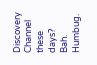Discovery Channel these days? Bah. Humbug.